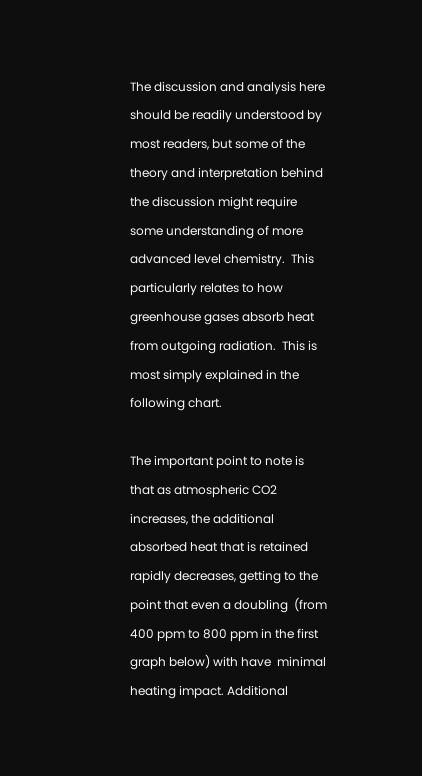The discussion and analysis here should be readily understood by most readers, but some of the theory and interpretation behind the discussion might require some understanding of more advanced level chemistry.  This particularly relates to how greenhouse gases absorb heat from outgoing radiation.  This is most simply explained in the following chart.

The important point to note is that as atmospheric CO2 increases, the additional absorbed heat that is retained rapidly decreases, getting to the point that even a doubling  (from 400 ppm to 800 ppm in the first graph below) with have  minimal heating impact. Additional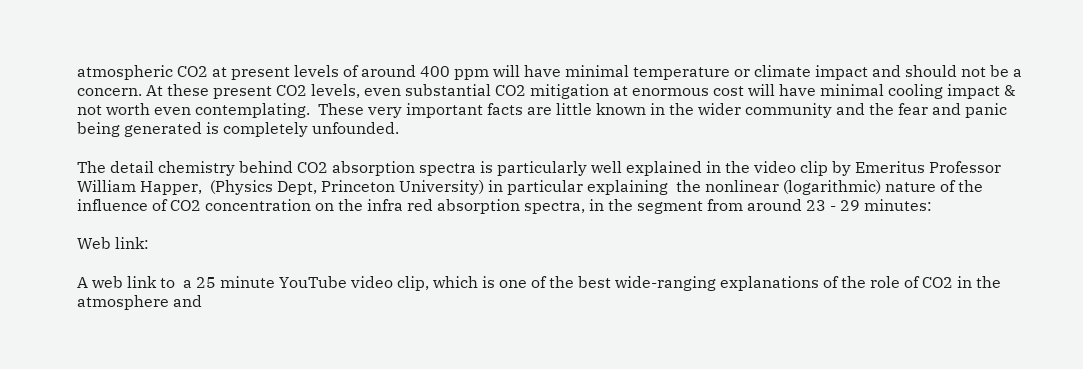atmospheric CO2 at present levels of around 400 ppm will have minimal temperature or climate impact and should not be a concern. At these present CO2 levels, even substantial CO2 mitigation at enormous cost will have minimal cooling impact & not worth even contemplating.  These very important facts are little known in the wider community and the fear and panic being generated is completely unfounded.

The detail chemistry behind CO2 absorption spectra is particularly well explained in the video clip by Emeritus Professor William Happer,  (Physics Dept, Princeton University) in particular explaining  the nonlinear (logarithmic) nature of the influence of CO2 concentration on the infra red absorption spectra, in the segment from around 23 - 29 minutes:

Web link:

A web link to  a 25 minute YouTube video clip, which is one of the best wide-ranging explanations of the role of CO2 in the atmosphere and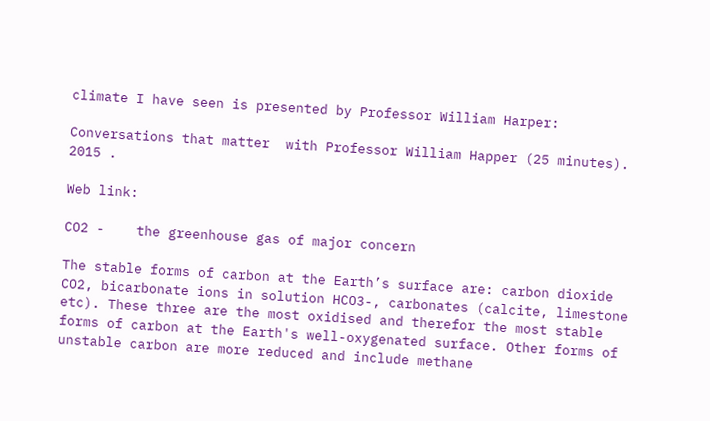climate I have seen is presented by Professor William Harper:

Conversations that matter  with Professor William Happer (25 minutes).  2015 .

Web link:

CO2 -    the greenhouse gas of major concern

The stable forms of carbon at the Earth’s surface are: carbon dioxide CO2, bicarbonate ions in solution HCO3-, carbonates (calcite, limestone etc). These three are the most oxidised and therefor the most stable forms of carbon at the Earth's well-oxygenated surface. Other forms of unstable carbon are more reduced and include methane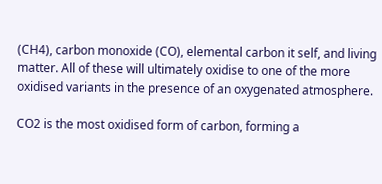(CH4), carbon monoxide (CO), elemental carbon it self, and living matter. All of these will ultimately oxidise to one of the more oxidised variants in the presence of an oxygenated atmosphere.

CO2 is the most oxidised form of carbon, forming a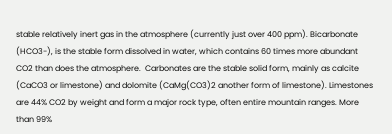stable relatively inert gas in the atmosphere (currently just over 400 ppm). Bicarbonate (HCO3-), is the stable form dissolved in water, which contains 60 times more abundant CO2 than does the atmosphere.  Carbonates are the stable solid form, mainly as calcite (CaCO3 or limestone) and dolomite (CaMg(CO3)2 another form of limestone). Limestones are 44% CO2 by weight and form a major rock type, often entire mountain ranges. More than 99%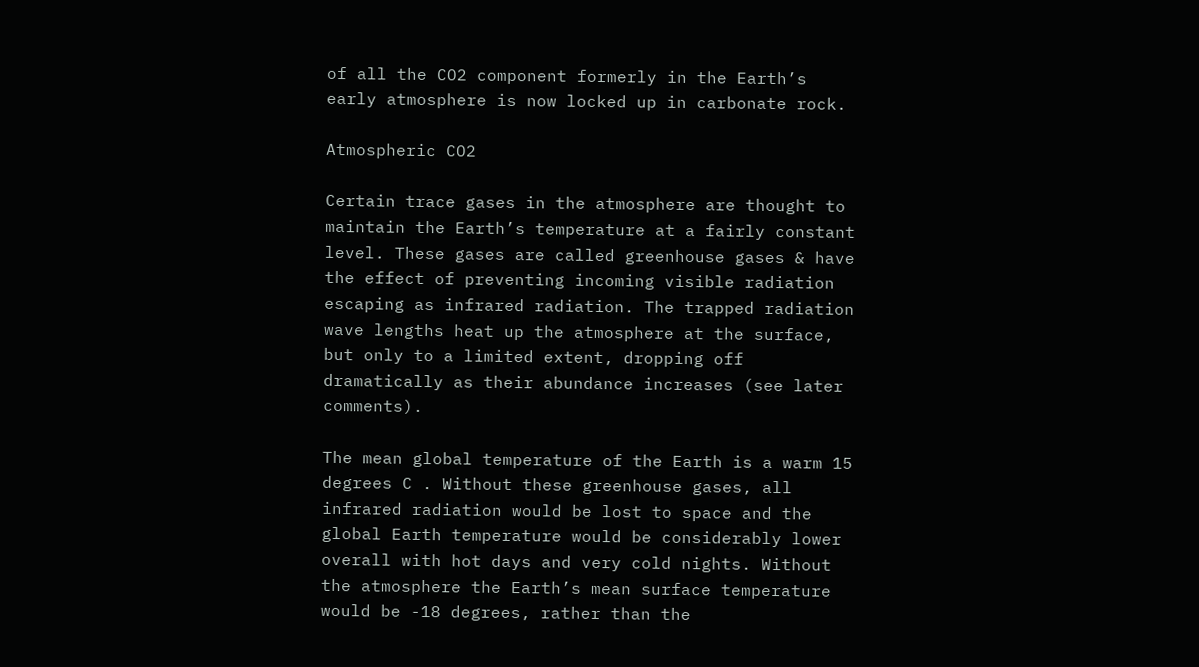of all the CO2 component formerly in the Earth’s early atmosphere is now locked up in carbonate rock.

Atmospheric CO2

Certain trace gases in the atmosphere are thought to maintain the Earth’s temperature at a fairly constant level. These gases are called greenhouse gases & have the effect of preventing incoming visible radiation escaping as infrared radiation. The trapped radiation wave lengths heat up the atmosphere at the surface, but only to a limited extent, dropping off dramatically as their abundance increases (see later comments).

The mean global temperature of the Earth is a warm 15 degrees C . Without these greenhouse gases, all infrared radiation would be lost to space and the global Earth temperature would be considerably lower overall with hot days and very cold nights. Without the atmosphere the Earth’s mean surface temperature would be -18 degrees, rather than the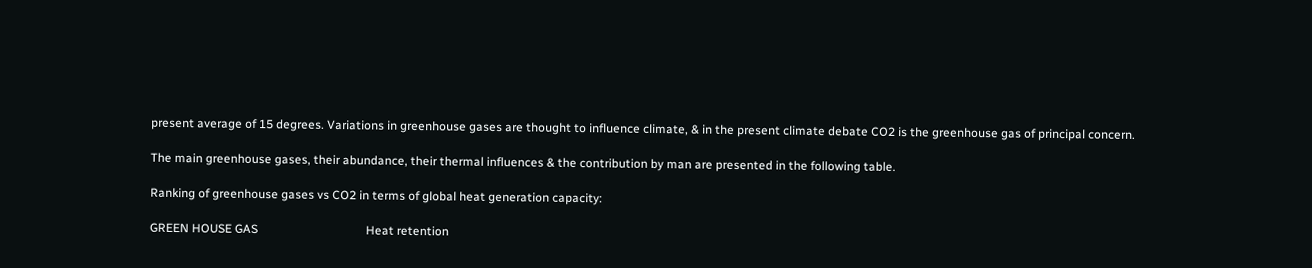present average of 15 degrees. Variations in greenhouse gases are thought to influence climate, & in the present climate debate CO2 is the greenhouse gas of principal concern.

The main greenhouse gases, their abundance, their thermal influences & the contribution by man are presented in the following table.

Ranking of greenhouse gases vs CO2 in terms of global heat generation capacity:

GREEN HOUSE GAS                                    Heat retention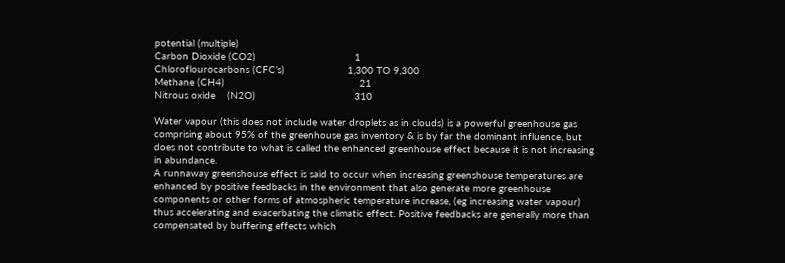potential (multiple)
Carbon Dioxide (CO2)                                 1
Chloroflourocarbons (CFC’s)                     1,300 TO 9,300
Methane (CH4)                                             21
Nitrous oxide    (N2O)                                 310

Water vapour (this does not include water droplets as in clouds) is a powerful greenhouse gas comprising about 95% of the greenhouse gas inventory & is by far the dominant influence, but does not contribute to what is called the enhanced greenhouse effect because it is not increasing in abundance.
A runnaway greenshouse effect is said to occur when increasing greenshouse temperatures are enhanced by positive feedbacks in the environment that also generate more greenhouse components or other forms of atmospheric temperature increase, (eg increasing water vapour) thus accelerating and exacerbating the climatic effect. Positive feedbacks are generally more than compensated by buffering effects which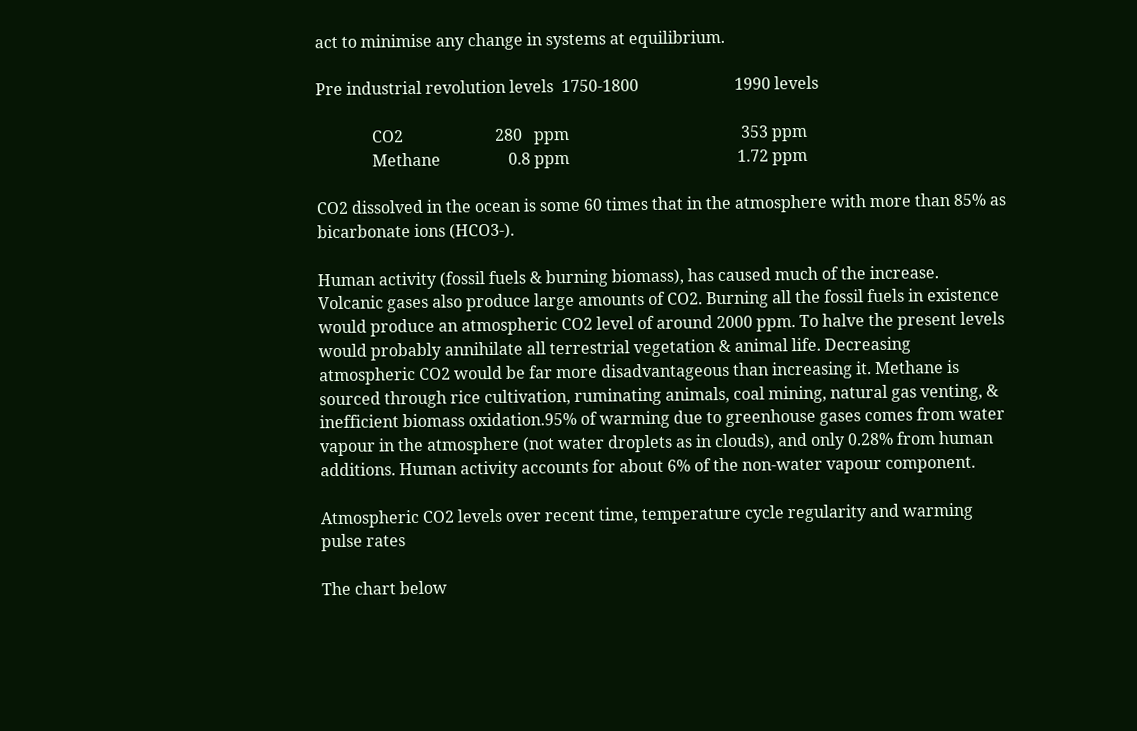act to minimise any change in systems at equilibrium.

Pre industrial revolution levels  1750-1800                        1990 levels

              CO2                       280   ppm                                           353 ppm
              Methane                 0.8 ppm                                          1.72 ppm

CO2 dissolved in the ocean is some 60 times that in the atmosphere with more than 85% as bicarbonate ions (HCO3-).

Human activity (fossil fuels & burning biomass), has caused much of the increase. Volcanic gases also produce large amounts of CO2. Burning all the fossil fuels in existence would produce an atmospheric CO2 level of around 2000 ppm. To halve the present levels would probably annihilate all terrestrial vegetation & animal life. Decreasing atmospheric CO2 would be far more disadvantageous than increasing it. Methane is sourced through rice cultivation, ruminating animals, coal mining, natural gas venting, & inefficient biomass oxidation.95% of warming due to greenhouse gases comes from water vapour in the atmosphere (not water droplets as in clouds), and only 0.28% from human additions. Human activity accounts for about 6% of the non-water vapour component.

Atmospheric CO2 levels over recent time, temperature cycle regularity and warming pulse rates

The chart below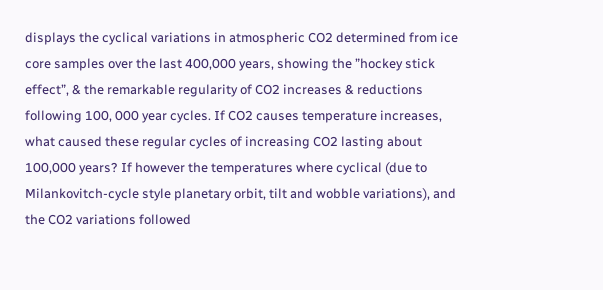displays the cyclical variations in atmospheric CO2 determined from ice core samples over the last 400,000 years, showing the ”hockey stick effect”, & the remarkable regularity of CO2 increases & reductions following 100, 000 year cycles. If CO2 causes temperature increases, what caused these regular cycles of increasing CO2 lasting about 100,000 years? If however the temperatures where cyclical (due to Milankovitch-cycle style planetary orbit, tilt and wobble variations), and the CO2 variations followed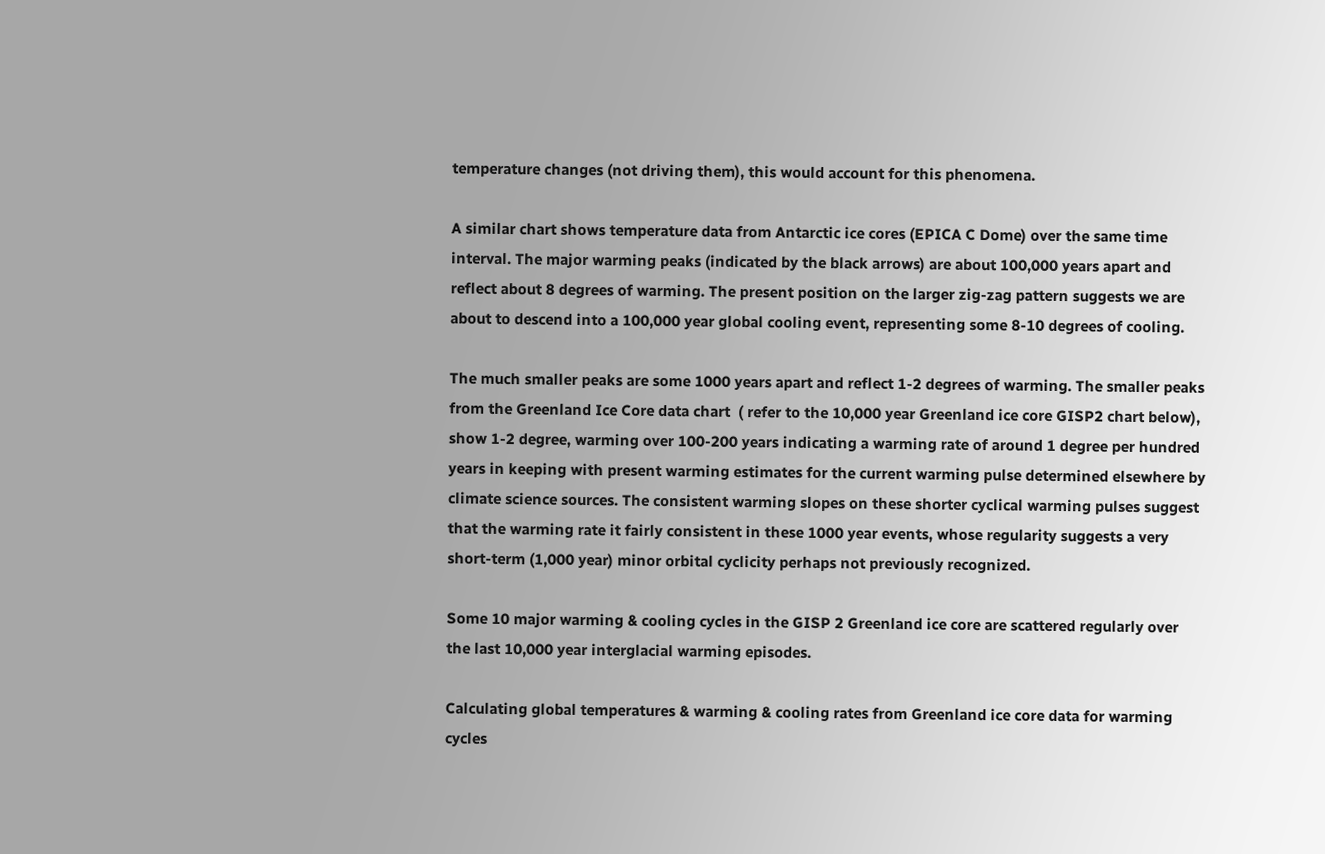temperature changes (not driving them), this would account for this phenomena.

A similar chart shows temperature data from Antarctic ice cores (EPICA C Dome) over the same time interval. The major warming peaks (indicated by the black arrows) are about 100,000 years apart and reflect about 8 degrees of warming. The present position on the larger zig-zag pattern suggests we are about to descend into a 100,000 year global cooling event, representing some 8-10 degrees of cooling.

The much smaller peaks are some 1000 years apart and reflect 1-2 degrees of warming. The smaller peaks from the Greenland Ice Core data chart  ( refer to the 10,000 year Greenland ice core GISP2 chart below), show 1-2 degree, warming over 100-200 years indicating a warming rate of around 1 degree per hundred years in keeping with present warming estimates for the current warming pulse determined elsewhere by climate science sources. The consistent warming slopes on these shorter cyclical warming pulses suggest that the warming rate it fairly consistent in these 1000 year events, whose regularity suggests a very short-term (1,000 year) minor orbital cyclicity perhaps not previously recognized.

Some 10 major warming & cooling cycles in the GISP 2 Greenland ice core are scattered regularly over the last 10,000 year interglacial warming episodes.

Calculating global temperatures & warming & cooling rates from Greenland ice core data for warming cycles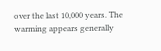over the last 10,000 years. The warming appears generally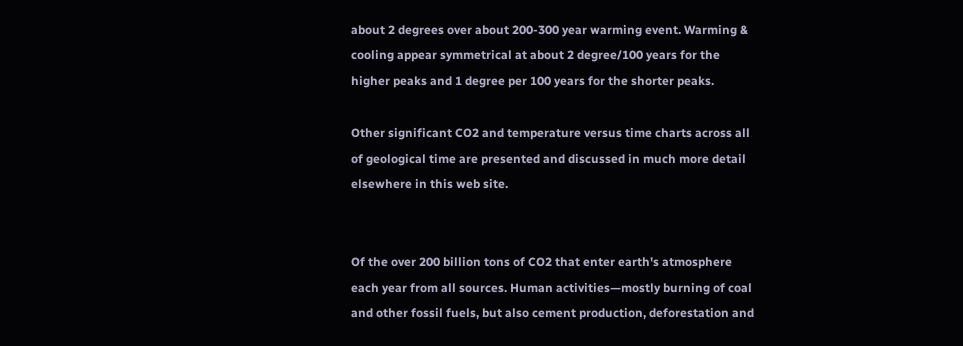about 2 degrees over about 200-300 year warming event. Warming & cooling appear symmetrical at about 2 degree/100 years for the higher peaks and 1 degree per 100 years for the shorter peaks.

Other significant CO2 and temperature versus time charts across all of geological time are presented and discussed in much more detail elsewhere in this web site.


Of the over 200 billion tons of CO2 that enter earth's atmosphere each year from all sources. Human activities—mostly burning of coal and other fossil fuels, but also cement production, deforestation and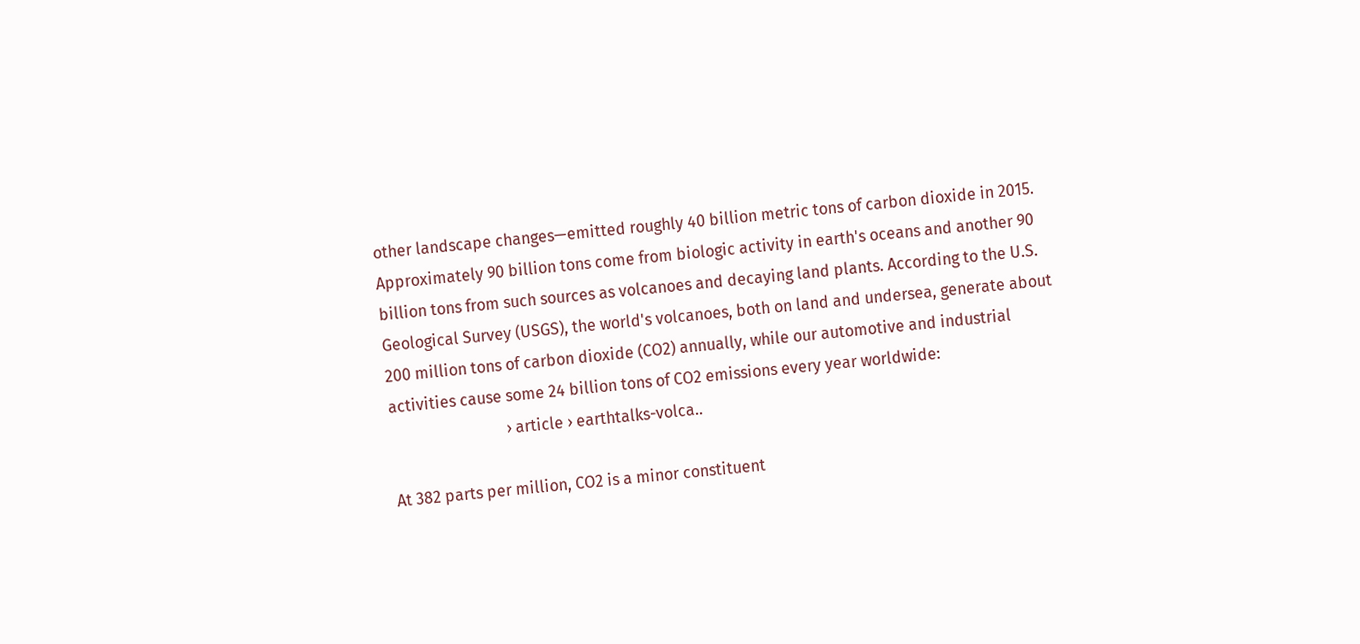other landscape changes—emitted roughly 40 billion metric tons of carbon dioxide in 2015. Approximately 90 billion tons come from biologic activity in earth's oceans and another 90 billion tons from such sources as volcanoes and decaying land plants. According to the U.S. Geological Survey (USGS), the world's volcanoes, both on land and undersea, generate about 200 million tons of carbon dioxide (CO2) annually, while our automotive and industrial activities cause some 24 billion tons of CO2 emissions every year worldwide:
                             › article › earthtalks-volca..

At 382 parts per million, CO2 is a minor constituent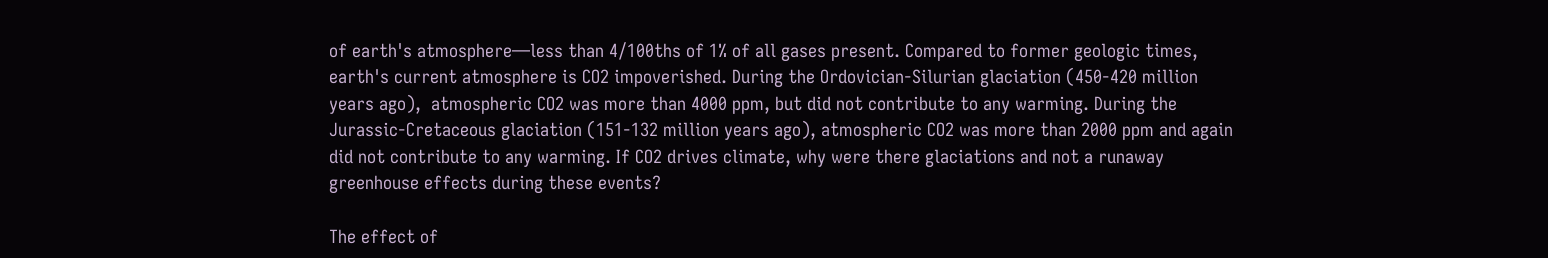of earth's atmosphere—less than 4/100ths of 1% of all gases present. Compared to former geologic times, earth's current atmosphere is CO2 impoverished. During the Ordovician-Silurian glaciation (450-420 million years ago),  atmospheric CO2 was more than 4000 ppm, but did not contribute to any warming. During the Jurassic-Cretaceous glaciation (151-132 million years ago), atmospheric CO2 was more than 2000 ppm and again did not contribute to any warming. If CO2 drives climate, why were there glaciations and not a runaway greenhouse effects during these events?

The effect of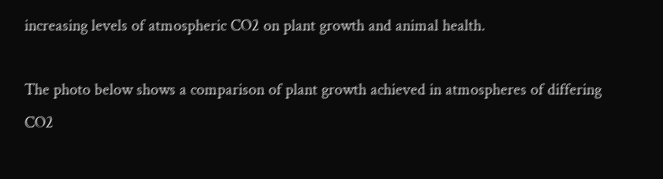increasing levels of atmospheric CO2 on plant growth and animal health.

The photo below shows a comparison of plant growth achieved in atmospheres of differing CO2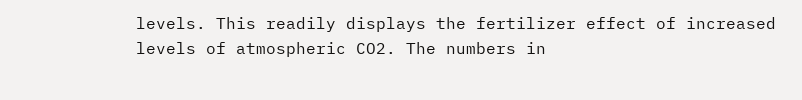levels. This readily displays the fertilizer effect of increased levels of atmospheric CO2. The numbers in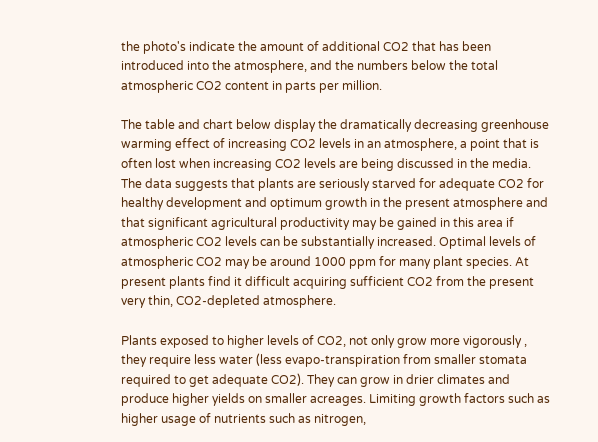the photo's indicate the amount of additional CO2 that has been introduced into the atmosphere, and the numbers below the total atmospheric CO2 content in parts per million.

The table and chart below display the dramatically decreasing greenhouse warming effect of increasing CO2 levels in an atmosphere, a point that is often lost when increasing CO2 levels are being discussed in the media.  The data suggests that plants are seriously starved for adequate CO2 for healthy development and optimum growth in the present atmosphere and that significant agricultural productivity may be gained in this area if atmospheric CO2 levels can be substantially increased. Optimal levels of atmospheric CO2 may be around 1000 ppm for many plant species. At present plants find it difficult acquiring sufficient CO2 from the present very thin, CO2-depleted atmosphere.

Plants exposed to higher levels of CO2, not only grow more vigorously , they require less water (less evapo-transpiration from smaller stomata required to get adequate CO2). They can grow in drier climates and produce higher yields on smaller acreages. Limiting growth factors such as higher usage of nutrients such as nitrogen,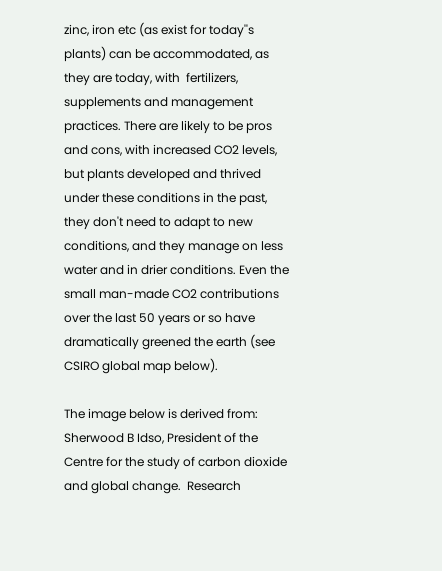zinc, iron etc (as exist for today''s plants) can be accommodated, as they are today, with  fertilizers, supplements and management practices. There are likely to be pros and cons, with increased CO2 levels, but plants developed and thrived under these conditions in the past, they don't need to adapt to new conditions, and they manage on less water and in drier conditions. Even the small man-made CO2 contributions over the last 50 years or so have dramatically greened the earth (see CSIRO global map below).

The image below is derived from:  Sherwood B Idso, President of the Centre for the study of carbon dioxide and global change.  Research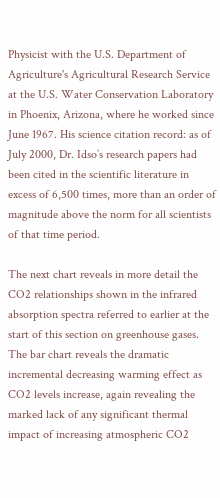Physicist with the U.S. Department of Agriculture's Agricultural Research Service at the U.S. Water Conservation Laboratory in Phoenix, Arizona, where he worked since June 1967. His science citation record: as of July 2000, Dr. Idso’s research papers had been cited in the scientific literature in excess of 6,500 times, more than an order of magnitude above the norm for all scientists of that time period.

The next chart reveals in more detail the CO2 relationships shown in the infrared absorption spectra referred to earlier at the start of this section on greenhouse gases. The bar chart reveals the dramatic  incremental decreasing warming effect as CO2 levels increase, again revealing the marked lack of any significant thermal impact of increasing atmospheric CO2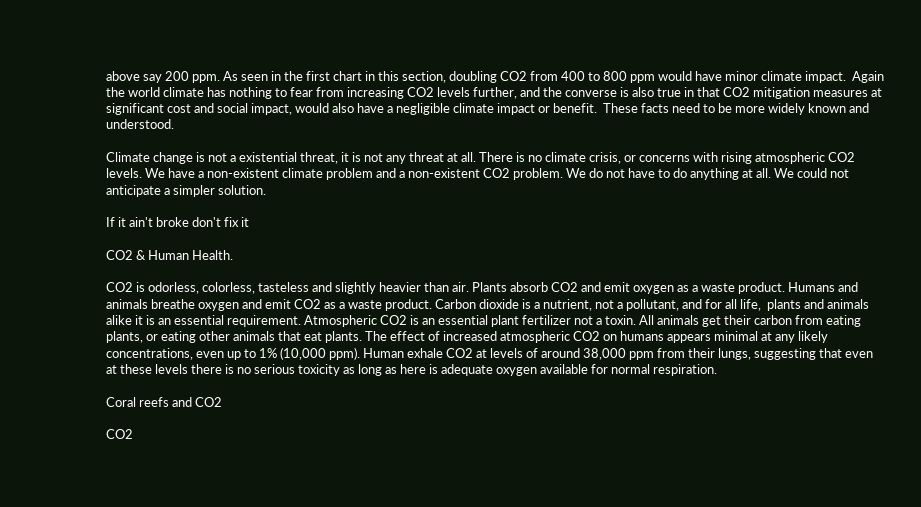above say 200 ppm. As seen in the first chart in this section, doubling CO2 from 400 to 800 ppm would have minor climate impact.  Again the world climate has nothing to fear from increasing CO2 levels further, and the converse is also true in that CO2 mitigation measures at significant cost and social impact, would also have a negligible climate impact or benefit.  These facts need to be more widely known and understood.

Climate change is not a existential threat, it is not any threat at all. There is no climate crisis, or concerns with rising atmospheric CO2 levels. We have a non-existent climate problem and a non-existent CO2 problem. We do not have to do anything at all. We could not anticipate a simpler solution.

If it ain't broke don't fix it

CO2 & Human Health.

CO2 is odorless, colorless, tasteless and slightly heavier than air. Plants absorb CO2 and emit oxygen as a waste product. Humans and animals breathe oxygen and emit CO2 as a waste product. Carbon dioxide is a nutrient, not a pollutant, and for all life,  plants and animals alike it is an essential requirement. Atmospheric CO2 is an essential plant fertilizer not a toxin. All animals get their carbon from eating plants, or eating other animals that eat plants. The effect of increased atmospheric CO2 on humans appears minimal at any likely concentrations, even up to 1% (10,000 ppm). Human exhale CO2 at levels of around 38,000 ppm from their lungs, suggesting that even at these levels there is no serious toxicity as long as here is adequate oxygen available for normal respiration.

Coral reefs and CO2

CO2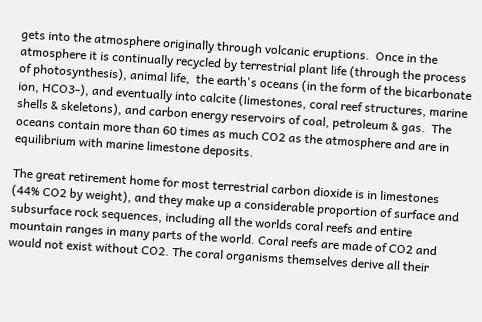gets into the atmosphere originally through volcanic eruptions.  Once in the atmosphere it is continually recycled by terrestrial plant life (through the process of photosynthesis), animal life,  the earth's oceans (in the form of the bicarbonate ion, HCO3-), and eventually into calcite (limestones, coral reef structures, marine shells & skeletons), and carbon energy reservoirs of coal, petroleum & gas.  The oceans contain more than 60 times as much CO2 as the atmosphere and are in equilibrium with marine limestone deposits.

The great retirement home for most terrestrial carbon dioxide is in limestones (44% CO2 by weight), and they make up a considerable proportion of surface and subsurface rock sequences, including all the worlds coral reefs and entire mountain ranges in many parts of the world. Coral reefs are made of CO2 and would not exist without CO2. The coral organisms themselves derive all their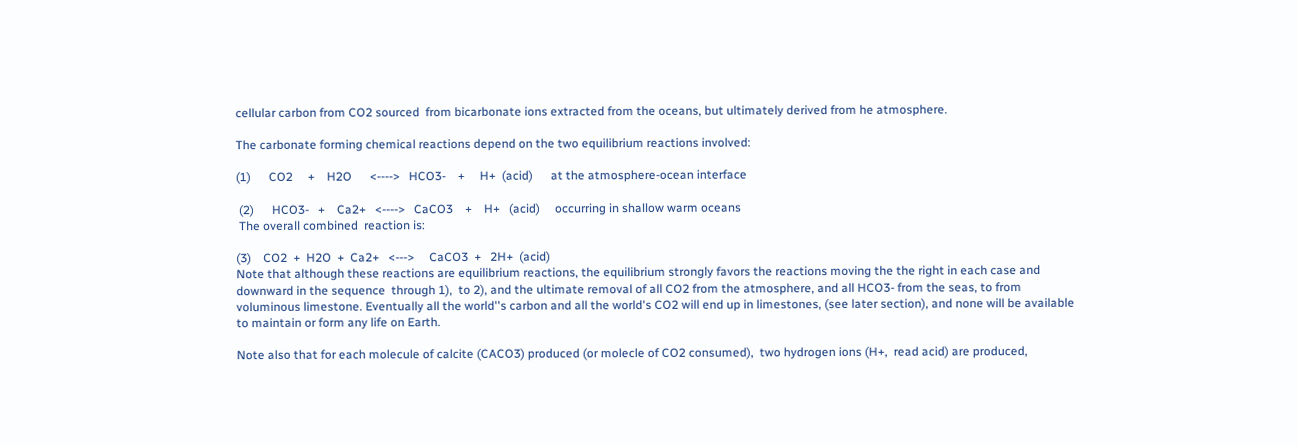cellular carbon from CO2 sourced  from bicarbonate ions extracted from the oceans, but ultimately derived from he atmosphere.

The carbonate forming chemical reactions depend on the two equilibrium reactions involved:

(1)      CO2     +    H2O      <---->   HCO3-    +     H+  (acid)      at the atmosphere-ocean interface

 (2)      HCO3-   +    Ca2+   <---->   CaCO3    +    H+   (acid)     occurring in shallow warm oceans
 The overall combined  reaction is:

(3)    CO2  +  H2O  +  Ca2+   <--->     CaCO3  +   2H+  (acid)
Note that although these reactions are equilibrium reactions, the equilibrium strongly favors the reactions moving the the right in each case and downward in the sequence  through 1),  to 2), and the ultimate removal of all CO2 from the atmosphere, and all HCO3- from the seas, to from voluminous limestone. Eventually all the world''s carbon and all the world's CO2 will end up in limestones, (see later section), and none will be available to maintain or form any life on Earth.

Note also that for each molecule of calcite (CACO3) produced (or molecle of CO2 consumed),  two hydrogen ions (H+,  read acid) are produced,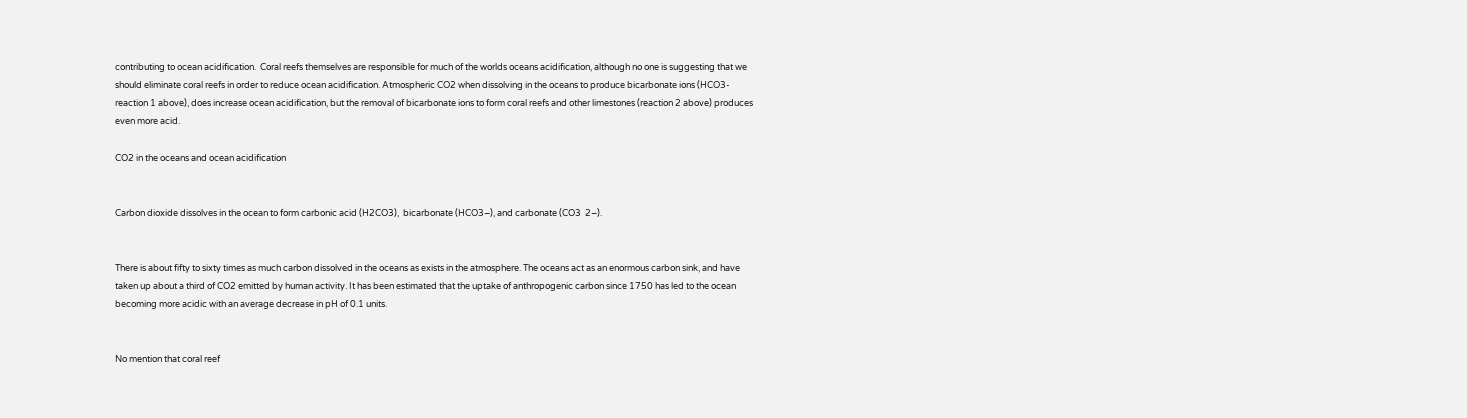contributing to ocean acidification.  Coral reefs themselves are responsible for much of the worlds oceans acidification, although no one is suggesting that we should eliminate coral reefs in order to reduce ocean acidification. Atmospheric CO2 when dissolving in the oceans to produce bicarbonate ions (HCO3- reaction 1 above), does increase ocean acidification, but the removal of bicarbonate ions to form coral reefs and other limestones (reaction 2 above) produces even more acid.

CO2 in the oceans and ocean acidification


Carbon dioxide dissolves in the ocean to form carbonic acid (H2CO3),  bicarbonate (HCO3−), and carbonate (CO3  2−).


There is about fifty to sixty times as much carbon dissolved in the oceans as exists in the atmosphere. The oceans act as an enormous carbon sink, and have taken up about a third of CO2 emitted by human activity. It has been estimated that the uptake of anthropogenic carbon since 1750 has led to the ocean becoming more acidic with an average decrease in pH of 0.1 units.


No mention that coral reef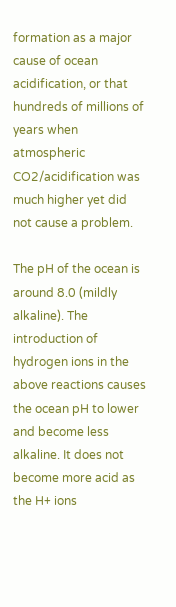formation as a major cause of ocean acidification, or that hundreds of millions of years when atmospheric CO2/acidification was much higher yet did not cause a problem.

The pH of the ocean is around 8.0 (mildly alkaline). The introduction of hydrogen ions in the above reactions causes the ocean pH to lower and become less alkaline. It does not become more acid as the H+ ions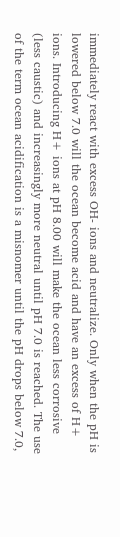immediately react with excess OH- ions and neutralize. Only when the pH is lowered below 7.0 will the ocean become acid and have an excess of H+ ions. Introducing H+ ions at pH 8.00 will make the ocean less corrosive (less caustic) and increasingly more neutral until pH 7.0 is reached. The use of the term ocean acidification is a misnomer until the pH drops below 7.0,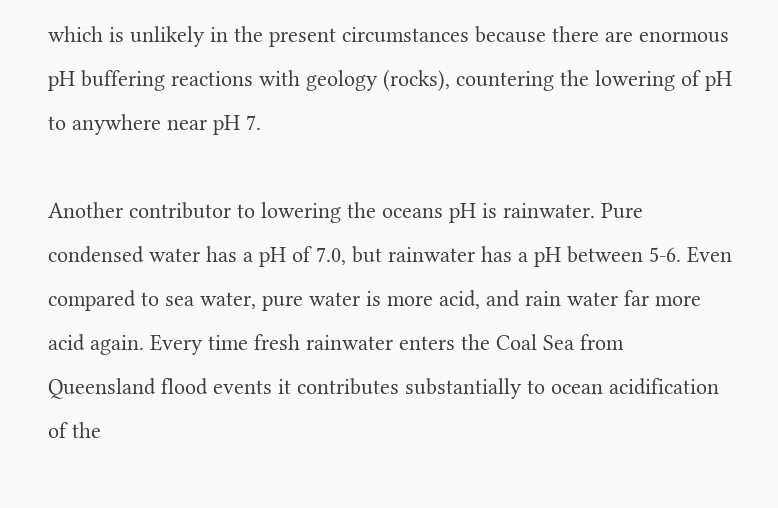which is unlikely in the present circumstances because there are enormous pH buffering reactions with geology (rocks), countering the lowering of pH to anywhere near pH 7.

Another contributor to lowering the oceans pH is rainwater. Pure condensed water has a pH of 7.0, but rainwater has a pH between 5-6. Even compared to sea water, pure water is more acid, and rain water far more acid again. Every time fresh rainwater enters the Coal Sea from Queensland flood events it contributes substantially to ocean acidification of the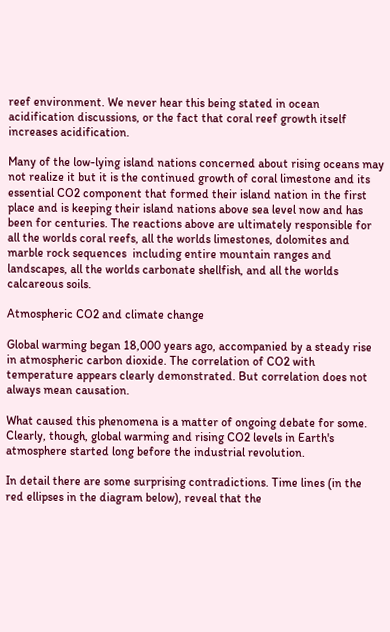reef environment. We never hear this being stated in ocean acidification discussions, or the fact that coral reef growth itself increases acidification.

Many of the low-lying island nations concerned about rising oceans may not realize it but it is the continued growth of coral limestone and its essential CO2 component that formed their island nation in the first place and is keeping their island nations above sea level now and has been for centuries. The reactions above are ultimately responsible for all the worlds coral reefs, all the worlds limestones, dolomites and marble rock sequences  including entire mountain ranges and landscapes, all the worlds carbonate shellfish, and all the worlds calcareous soils.

Atmospheric CO2 and climate change

Global warming began 18,000 years ago, accompanied by a steady rise in atmospheric carbon dioxide. The correlation of CO2 with temperature appears clearly demonstrated. But correlation does not always mean causation.

What caused this phenomena is a matter of ongoing debate for some. Clearly, though, global warming and rising CO2 levels in Earth's atmosphere started long before the industrial revolution.

In detail there are some surprising contradictions. Time lines (in the red ellipses in the diagram below), reveal that the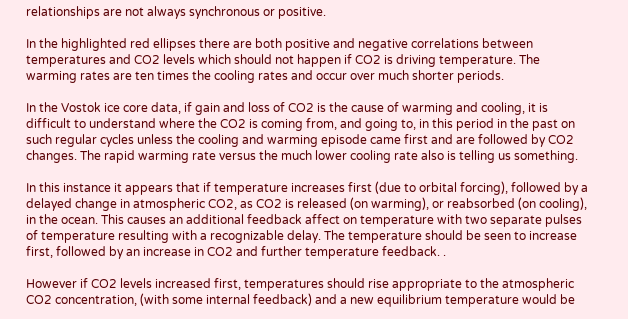relationships are not always synchronous or positive.

In the highlighted red ellipses there are both positive and negative correlations between temperatures and CO2 levels which should not happen if CO2 is driving temperature. The warming rates are ten times the cooling rates and occur over much shorter periods.

In the Vostok ice core data, if gain and loss of CO2 is the cause of warming and cooling, it is difficult to understand where the CO2 is coming from, and going to, in this period in the past on such regular cycles unless the cooling and warming episode came first and are followed by CO2 changes. The rapid warming rate versus the much lower cooling rate also is telling us something.

In this instance it appears that if temperature increases first (due to orbital forcing), followed by a delayed change in atmospheric CO2, as CO2 is released (on warming), or reabsorbed (on cooling), in the ocean. This causes an additional feedback affect on temperature with two separate pulses of temperature resulting with a recognizable delay. The temperature should be seen to increase first, followed by an increase in CO2 and further temperature feedback. .

However if CO2 levels increased first, temperatures should rise appropriate to the atmospheric CO2 concentration, (with some internal feedback) and a new equilibrium temperature would be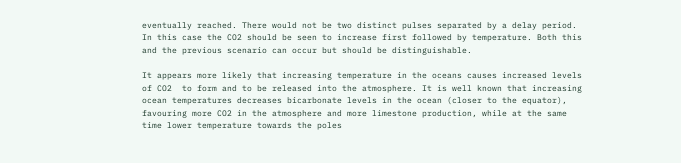eventually reached. There would not be two distinct pulses separated by a delay period. In this case the CO2 should be seen to increase first followed by temperature. Both this and the previous scenario can occur but should be distinguishable.

It appears more likely that increasing temperature in the oceans causes increased levels of CO2  to form and to be released into the atmosphere. It is well known that increasing ocean temperatures decreases bicarbonate levels in the ocean (closer to the equator), favouring more CO2 in the atmosphere and more limestone production, while at the same time lower temperature towards the poles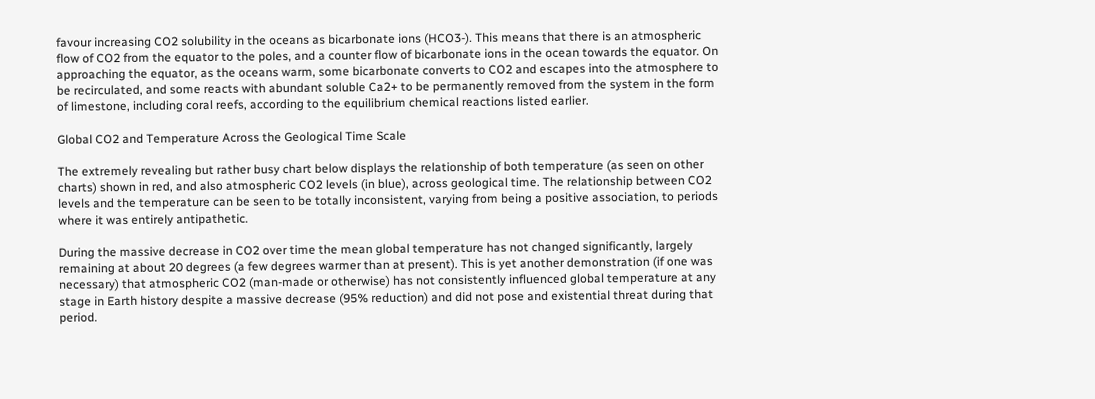favour increasing CO2 solubility in the oceans as bicarbonate ions (HCO3-). This means that there is an atmospheric flow of CO2 from the equator to the poles, and a counter flow of bicarbonate ions in the ocean towards the equator. On approaching the equator, as the oceans warm, some bicarbonate converts to CO2 and escapes into the atmosphere to be recirculated, and some reacts with abundant soluble Ca2+ to be permanently removed from the system in the form of limestone, including coral reefs, according to the equilibrium chemical reactions listed earlier.

Global CO2 and Temperature Across the Geological Time Scale

The extremely revealing but rather busy chart below displays the relationship of both temperature (as seen on other charts) shown in red, and also atmospheric CO2 levels (in blue), across geological time. The relationship between CO2 levels and the temperature can be seen to be totally inconsistent, varying from being a positive association, to periods where it was entirely antipathetic.

During the massive decrease in CO2 over time the mean global temperature has not changed significantly, largely remaining at about 20 degrees (a few degrees warmer than at present). This is yet another demonstration (if one was necessary) that atmospheric CO2 (man-made or otherwise) has not consistently influenced global temperature at any stage in Earth history despite a massive decrease (95% reduction) and did not pose and existential threat during that period.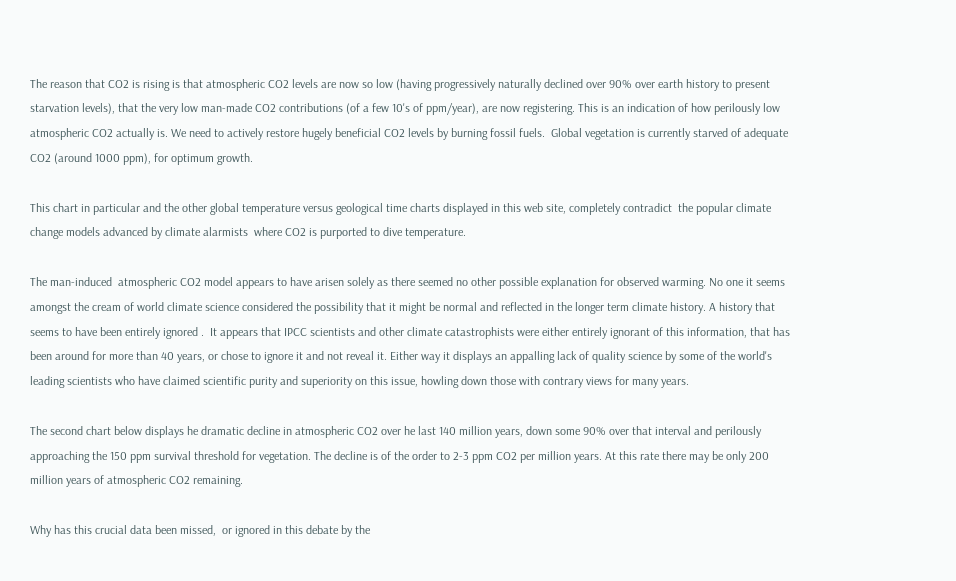The reason that CO2 is rising is that atmospheric CO2 levels are now so low (having progressively naturally declined over 90% over earth history to present starvation levels), that the very low man-made CO2 contributions (of a few 10's of ppm/year), are now registering. This is an indication of how perilously low atmospheric CO2 actually is. We need to actively restore hugely beneficial CO2 levels by burning fossil fuels.  Global vegetation is currently starved of adequate CO2 (around 1000 ppm), for optimum growth.

This chart in particular and the other global temperature versus geological time charts displayed in this web site, completely contradict  the popular climate change models advanced by climate alarmists  where CO2 is purported to dive temperature.

The man-induced  atmospheric CO2 model appears to have arisen solely as there seemed no other possible explanation for observed warming. No one it seems amongst the cream of world climate science considered the possibility that it might be normal and reflected in the longer term climate history. A history that seems to have been entirely ignored .  It appears that IPCC scientists and other climate catastrophists were either entirely ignorant of this information, that has been around for more than 40 years, or chose to ignore it and not reveal it. Either way it displays an appalling lack of quality science by some of the world's leading scientists who have claimed scientific purity and superiority on this issue, howling down those with contrary views for many years.

The second chart below displays he dramatic decline in atmospheric CO2 over he last 140 million years, down some 90% over that interval and perilously approaching the 150 ppm survival threshold for vegetation. The decline is of the order to 2-3 ppm CO2 per million years. At this rate there may be only 200 million years of atmospheric CO2 remaining.

Why has this crucial data been missed,  or ignored in this debate by the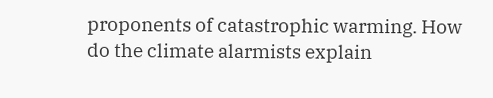proponents of catastrophic warming. How do the climate alarmists explain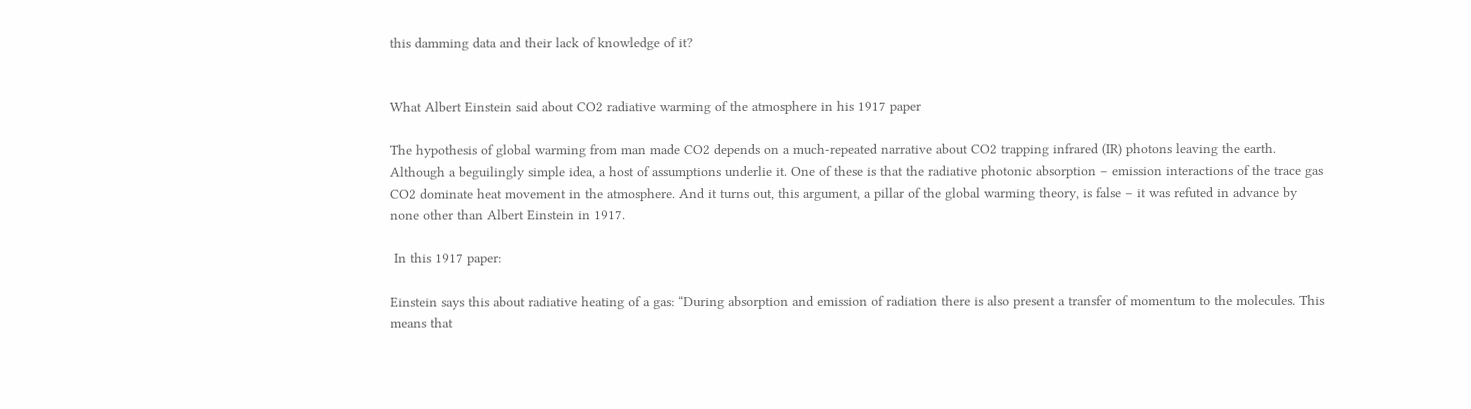this damming data and their lack of knowledge of it?


What Albert Einstein said about CO2 radiative warming of the atmosphere in his 1917 paper

The hypothesis of global warming from man made CO2 depends on a much-repeated narrative about CO2 trapping infrared (IR) photons leaving the earth. Although a beguilingly simple idea, a host of assumptions underlie it. One of these is that the radiative photonic absorption – emission interactions of the trace gas CO2 dominate heat movement in the atmosphere. And it turns out, this argument, a pillar of the global warming theory, is false – it was refuted in advance by none other than Albert Einstein in 1917.

 In this 1917 paper:

Einstein says this about radiative heating of a gas: “During absorption and emission of radiation there is also present a transfer of momentum to the molecules. This means that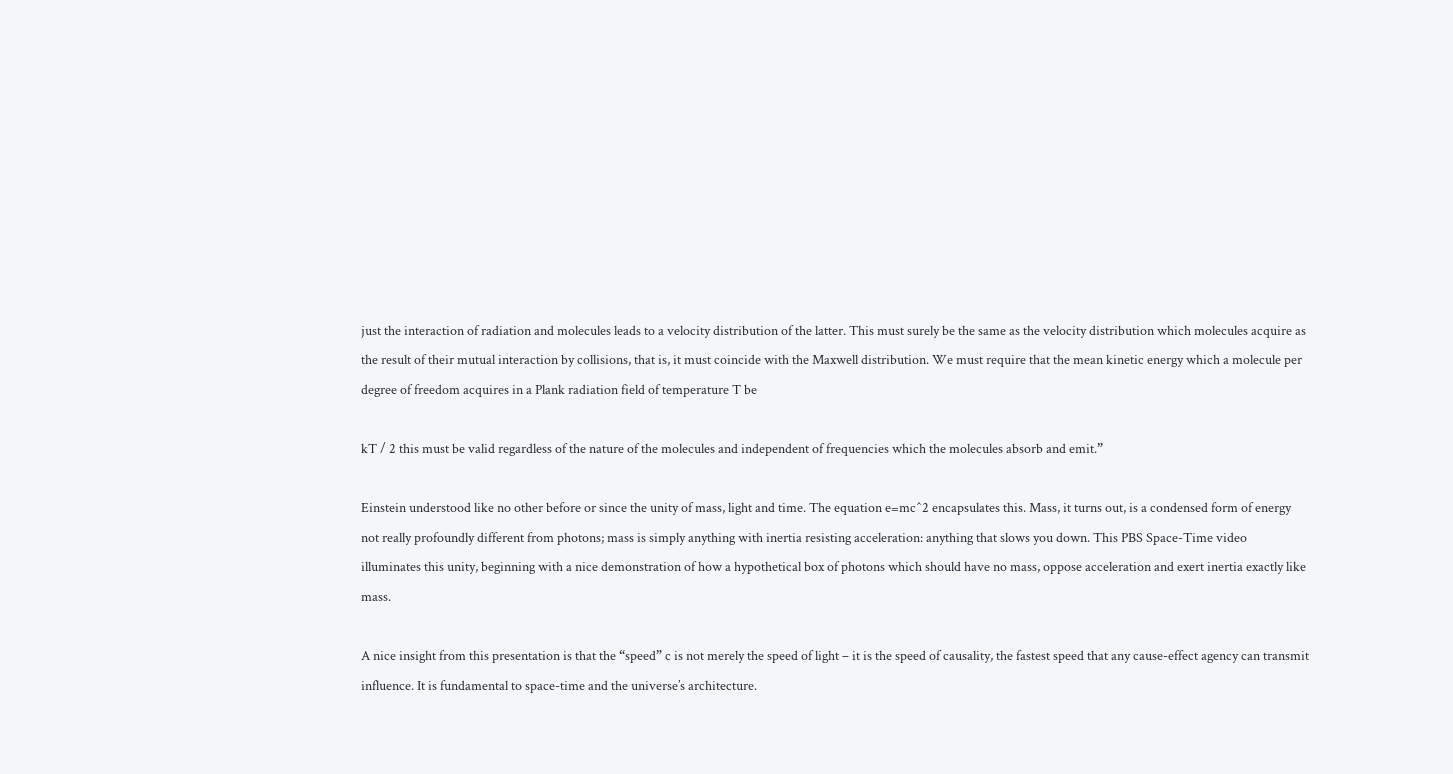just the interaction of radiation and molecules leads to a velocity distribution of the latter. This must surely be the same as the velocity distribution which molecules acquire as the result of their mutual interaction by collisions, that is, it must coincide with the Maxwell distribution. We must require that the mean kinetic energy which a molecule per degree of freedom acquires in a Plank radiation field of temperature T be

kT / 2 this must be valid regardless of the nature of the molecules and independent of frequencies which the molecules absorb and emit.”

Einstein understood like no other before or since the unity of mass, light and time. The equation e=mc^2 encapsulates this. Mass, it turns out, is a condensed form of energy not really profoundly different from photons; mass is simply anything with inertia resisting acceleration: anything that slows you down. This PBS Space-Time video illuminates this unity, beginning with a nice demonstration of how a hypothetical box of photons which should have no mass, oppose acceleration and exert inertia exactly like mass.

A nice insight from this presentation is that the “speed” c is not merely the speed of light – it is the speed of causality, the fastest speed that any cause-effect agency can transmit influence. It is fundamental to space-time and the universe’s architecture.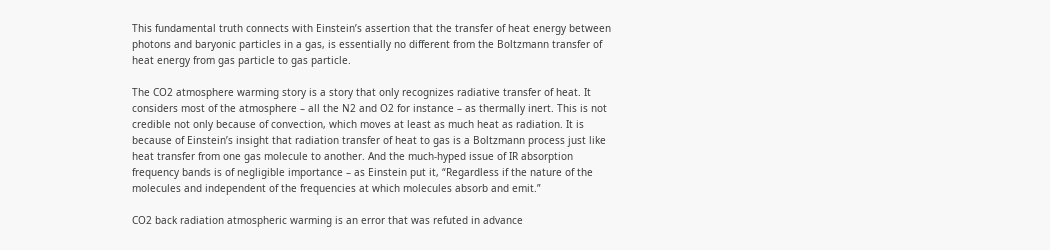This fundamental truth connects with Einstein’s assertion that the transfer of heat energy between photons and baryonic particles in a gas, is essentially no different from the Boltzmann transfer of heat energy from gas particle to gas particle.

The CO2 atmosphere warming story is a story that only recognizes radiative transfer of heat. It considers most of the atmosphere – all the N2 and O2 for instance – as thermally inert. This is not credible not only because of convection, which moves at least as much heat as radiation. It is because of Einstein’s insight that radiation transfer of heat to gas is a Boltzmann process just like heat transfer from one gas molecule to another. And the much-hyped issue of IR absorption frequency bands is of negligible importance – as Einstein put it, “Regardless if the nature of the molecules and independent of the frequencies at which molecules absorb and emit.”

CO2 back radiation atmospheric warming is an error that was refuted in advance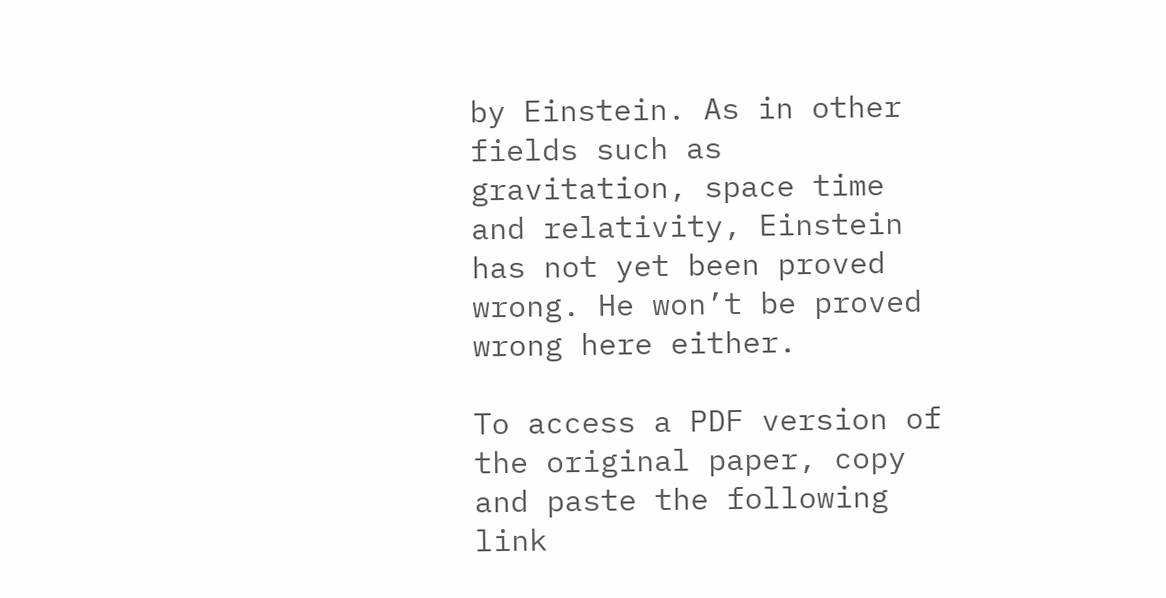by Einstein. As in other fields such as gravitation, space time and relativity, Einstein has not yet been proved wrong. He won’t be proved wrong here either.

To access a PDF version of the original paper, copy and paste the following link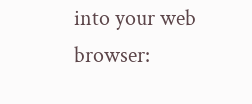into your web browser: